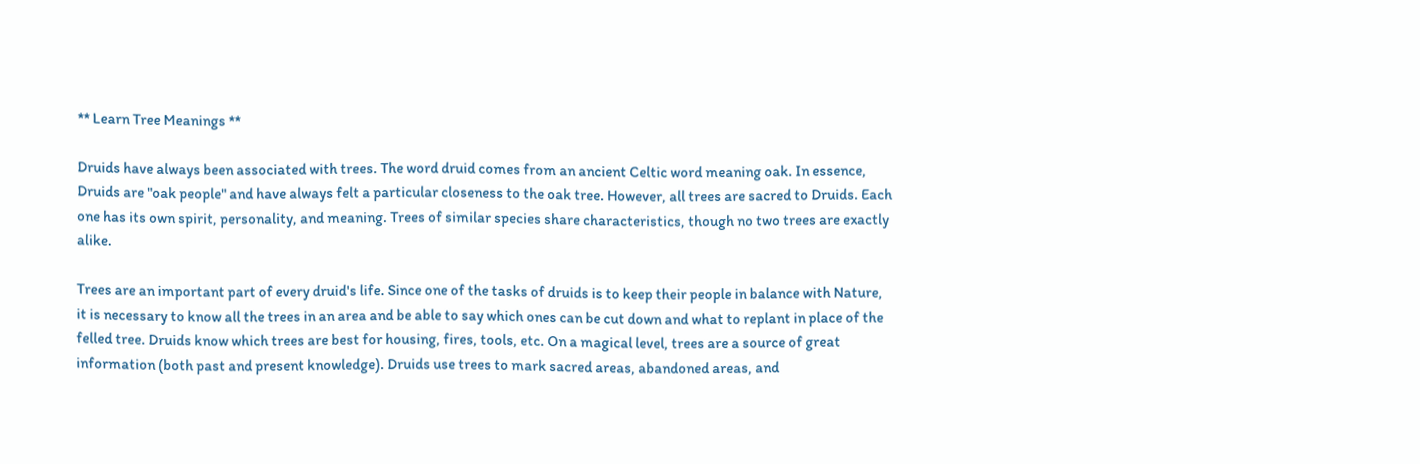** Learn Tree Meanings **

Druids have always been associated with trees. The word druid comes from an ancient Celtic word meaning oak. In essence, Druids are "oak people" and have always felt a particular closeness to the oak tree. However, all trees are sacred to Druids. Each one has its own spirit, personality, and meaning. Trees of similar species share characteristics, though no two trees are exactly alike.

Trees are an important part of every druid's life. Since one of the tasks of druids is to keep their people in balance with Nature, it is necessary to know all the trees in an area and be able to say which ones can be cut down and what to replant in place of the felled tree. Druids know which trees are best for housing, fires, tools, etc. On a magical level, trees are a source of great information (both past and present knowledge). Druids use trees to mark sacred areas, abandoned areas, and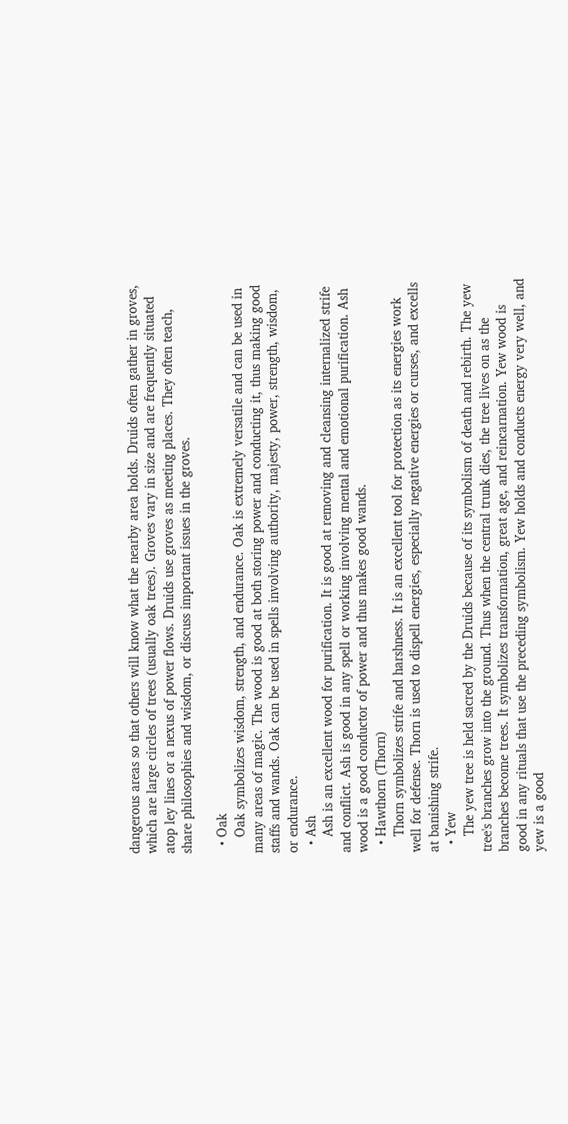dangerous areas so that others will know what the nearby area holds. Druids often gather in groves, which are large circles of trees (usually oak trees). Groves vary in size and are frequently situated atop ley lines or a nexus of power flows. Druids use groves as meeting places. They often teach, share philosophies and wisdom, or discuss important issues in the groves.

  • Oak
    Oak symbolizes wisdom, strength, and endurance. Oak is extremely versatile and can be used in many areas of magic. The wood is good at both storing power and conducting it, thus making good staffs and wands. Oak can be used in spells involving authority, majesty, power, strength, wisdom, or endurance.
  • Ash
    Ash is an excellent wood for purification. It is good at removing and cleansing internalized strife and conflict. Ash is good in any spell or working involving mental and emotional purification. Ash wood is a good conductor of power and thus makes good wands.
  • Hawthorn (Thorn)
    Thorn symbolizes strife and harshness. It is an excellent tool for protection as its energies work well for defense. Thorn is used to dispell energies, especially negative energies or curses, and excells at banishing strife.
  • Yew
    The yew tree is held sacred by the Druids because of its symbolism of death and rebirth. The yew tree's branches grow into the ground. Thus when the central trunk dies, the tree lives on as the branches become trees. It symbolizes transformation, great age, and reincarnation. Yew wood is good in any rituals that use the preceding symbolism. Yew holds and conducts energy very well, and yew is a good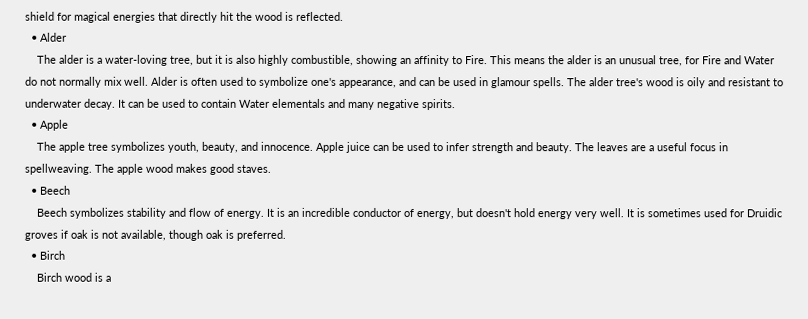shield for magical energies that directly hit the wood is reflected.
  • Alder
    The alder is a water-loving tree, but it is also highly combustible, showing an affinity to Fire. This means the alder is an unusual tree, for Fire and Water do not normally mix well. Alder is often used to symbolize one's appearance, and can be used in glamour spells. The alder tree's wood is oily and resistant to underwater decay. It can be used to contain Water elementals and many negative spirits.
  • Apple
    The apple tree symbolizes youth, beauty, and innocence. Apple juice can be used to infer strength and beauty. The leaves are a useful focus in spellweaving. The apple wood makes good staves.
  • Beech
    Beech symbolizes stability and flow of energy. It is an incredible conductor of energy, but doesn't hold energy very well. It is sometimes used for Druidic groves if oak is not available, though oak is preferred.
  • Birch
    Birch wood is a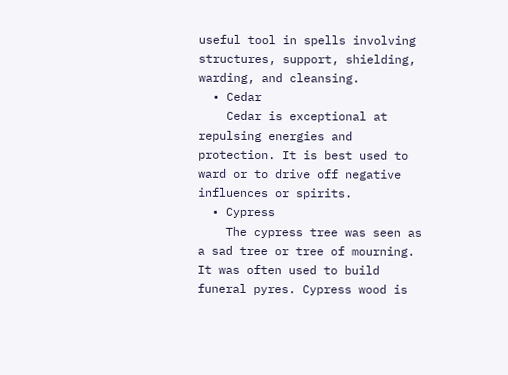useful tool in spells involving structures, support, shielding, warding, and cleansing.
  • Cedar
    Cedar is exceptional at repulsing energies and protection. It is best used to ward or to drive off negative influences or spirits.
  • Cypress
    The cypress tree was seen as a sad tree or tree of mourning. It was often used to build funeral pyres. Cypress wood is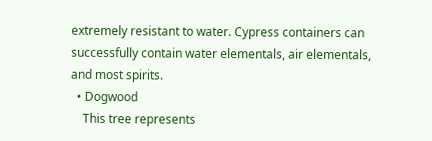extremely resistant to water. Cypress containers can successfully contain water elementals, air elementals, and most spirits.
  • Dogwood
    This tree represents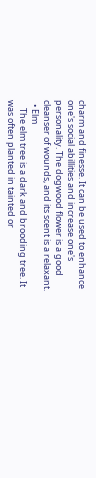charm and finesse. It can be used to enhance one's social abillities and increase one's personality. The dogwood flower is a good cleanser of wounds, and its scent is a relaxant.
  • Elm
    The elm tree is a dark and brooding tree. It was often planted in tainted or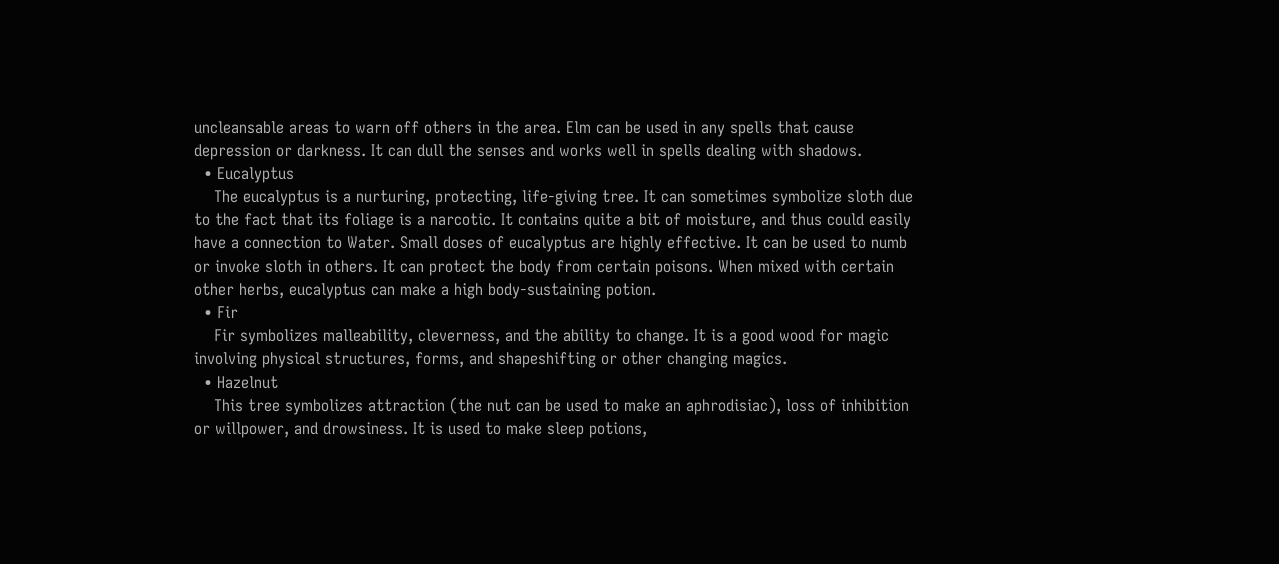uncleansable areas to warn off others in the area. Elm can be used in any spells that cause depression or darkness. It can dull the senses and works well in spells dealing with shadows.
  • Eucalyptus
    The eucalyptus is a nurturing, protecting, life-giving tree. It can sometimes symbolize sloth due to the fact that its foliage is a narcotic. It contains quite a bit of moisture, and thus could easily have a connection to Water. Small doses of eucalyptus are highly effective. It can be used to numb or invoke sloth in others. It can protect the body from certain poisons. When mixed with certain other herbs, eucalyptus can make a high body-sustaining potion.
  • Fir
    Fir symbolizes malleability, cleverness, and the ability to change. It is a good wood for magic involving physical structures, forms, and shapeshifting or other changing magics.
  • Hazelnut
    This tree symbolizes attraction (the nut can be used to make an aphrodisiac), loss of inhibition or willpower, and drowsiness. It is used to make sleep potions,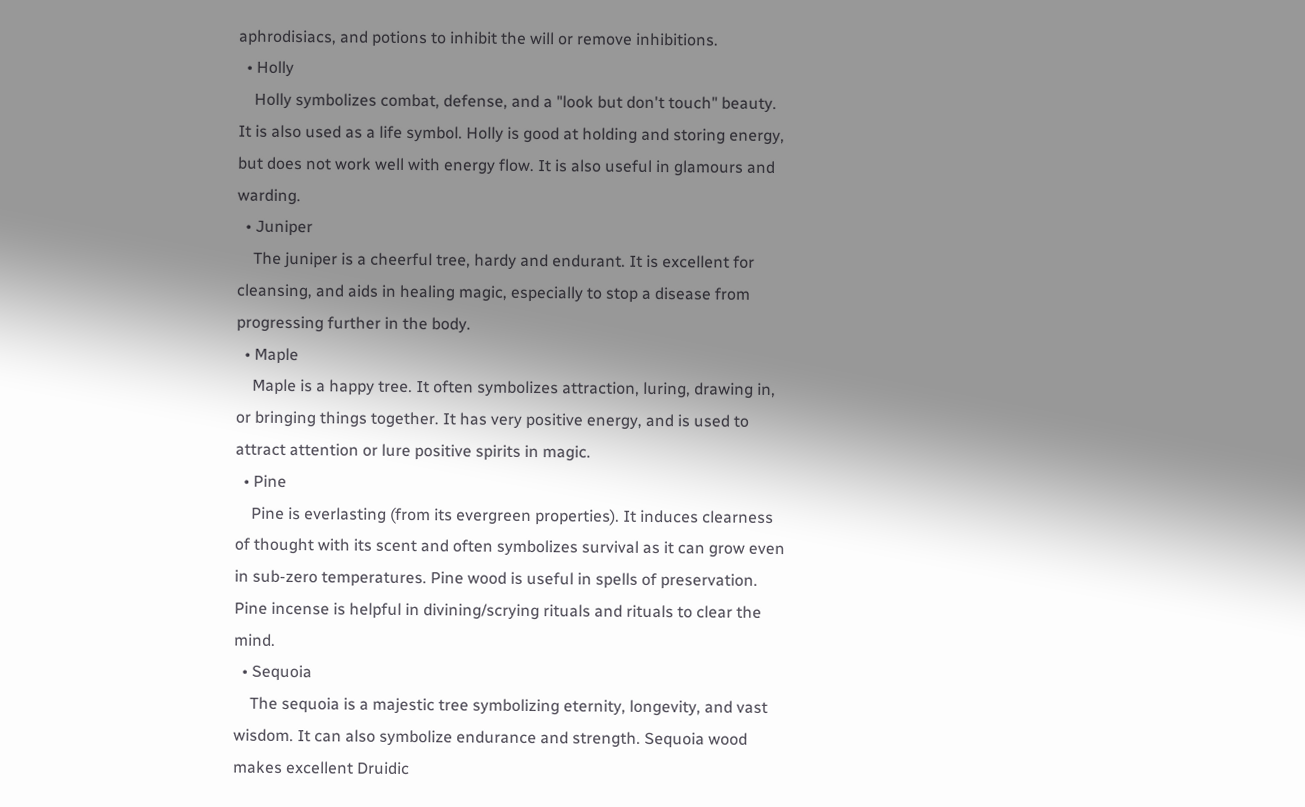aphrodisiacs, and potions to inhibit the will or remove inhibitions.
  • Holly
    Holly symbolizes combat, defense, and a "look but don't touch" beauty. It is also used as a life symbol. Holly is good at holding and storing energy, but does not work well with energy flow. It is also useful in glamours and warding.
  • Juniper
    The juniper is a cheerful tree, hardy and endurant. It is excellent for cleansing, and aids in healing magic, especially to stop a disease from progressing further in the body.
  • Maple
    Maple is a happy tree. It often symbolizes attraction, luring, drawing in, or bringing things together. It has very positive energy, and is used to attract attention or lure positive spirits in magic.
  • Pine
    Pine is everlasting (from its evergreen properties). It induces clearness of thought with its scent and often symbolizes survival as it can grow even in sub-zero temperatures. Pine wood is useful in spells of preservation. Pine incense is helpful in divining/scrying rituals and rituals to clear the mind.
  • Sequoia
    The sequoia is a majestic tree symbolizing eternity, longevity, and vast wisdom. It can also symbolize endurance and strength. Sequoia wood makes excellent Druidic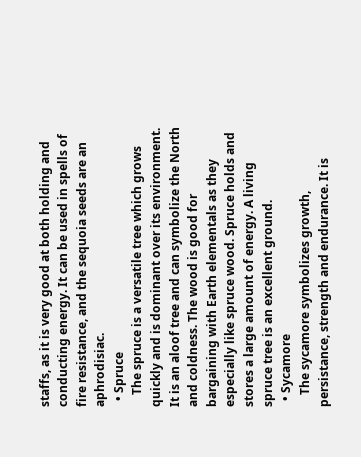staffs, as it is very good at both holding and conducting energy. It can be used in spells of fire resistance, and the sequoia seeds are an aphrodisiac.
  • Spruce
    The spruce is a versatile tree which grows quickly and is dominant over its environment. It is an aloof tree and can symbolize the North and coldness. The wood is good for bargaining with Earth elementals as they especially like spruce wood. Spruce holds and stores a large amount of energy. A living spruce tree is an excellent ground.
  • Sycamore
    The sycamore symbolizes growth, persistance, strength and endurance. It is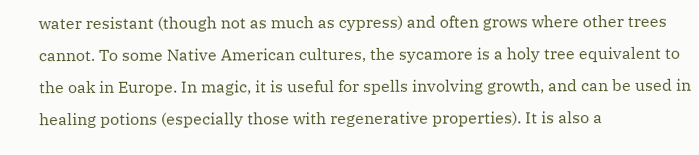water resistant (though not as much as cypress) and often grows where other trees cannot. To some Native American cultures, the sycamore is a holy tree equivalent to the oak in Europe. In magic, it is useful for spells involving growth, and can be used in healing potions (especially those with regenerative properties). It is also a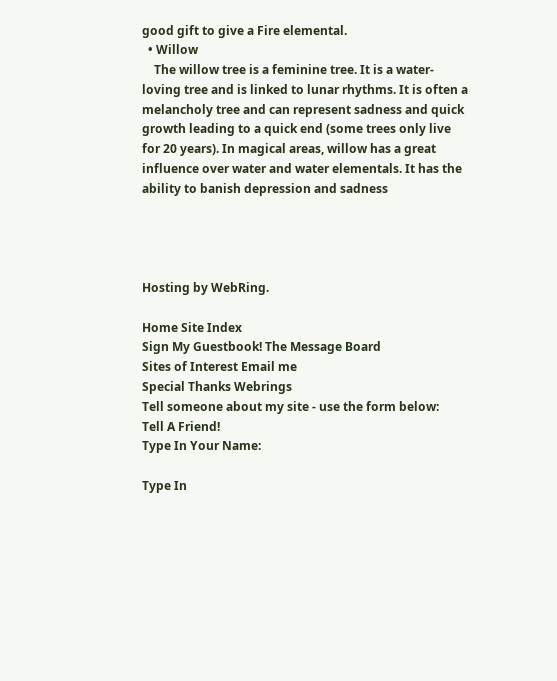good gift to give a Fire elemental.
  • Willow
    The willow tree is a feminine tree. It is a water-loving tree and is linked to lunar rhythms. It is often a melancholy tree and can represent sadness and quick growth leading to a quick end (some trees only live for 20 years). In magical areas, willow has a great influence over water and water elementals. It has the ability to banish depression and sadness




Hosting by WebRing.

Home Site Index
Sign My Guestbook! The Message Board
Sites of Interest Email me
Special Thanks Webrings
Tell someone about my site - use the form below:
Tell A Friend!
Type In Your Name:

Type In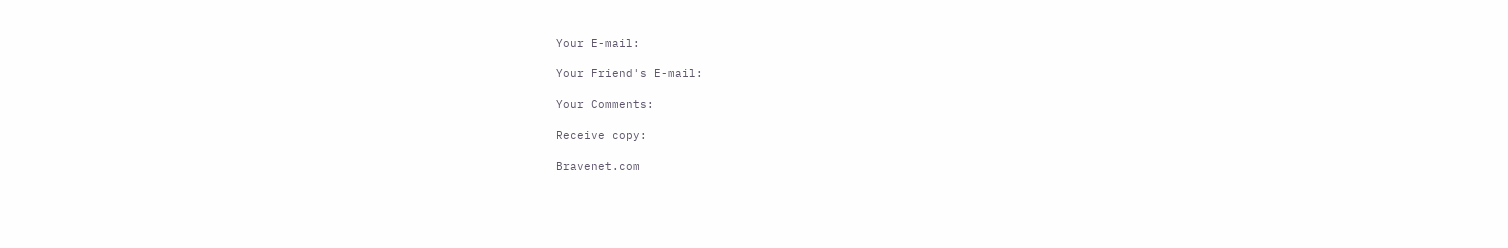Your E-mail:

Your Friend's E-mail:

Your Comments:

Receive copy:

Bravenet.com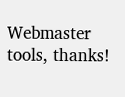Webmaster tools, thanks!